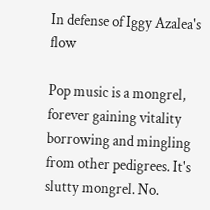In defense of Iggy Azalea's flow

Pop music is a mongrel, forever gaining vitality borrowing and mingling from other pedigrees. It's slutty mongrel. No.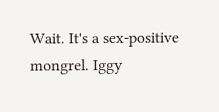Wait. It's a sex-positive mongrel. Iggy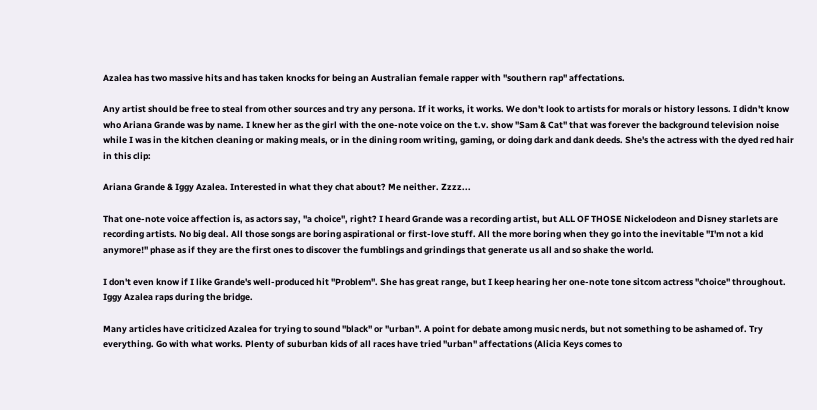Azalea has two massive hits and has taken knocks for being an Australian female rapper with "southern rap" affectations.

Any artist should be free to steal from other sources and try any persona. If it works, it works. We don't look to artists for morals or history lessons. I didn't know who Ariana Grande was by name. I knew her as the girl with the one-note voice on the t.v. show "Sam & Cat" that was forever the background television noise while I was in the kitchen cleaning or making meals, or in the dining room writing, gaming, or doing dark and dank deeds. She's the actress with the dyed red hair in this clip:

Ariana Grande & Iggy Azalea. Interested in what they chat about? Me neither. Zzzz...

That one-note voice affection is, as actors say, "a choice", right? I heard Grande was a recording artist, but ALL OF THOSE Nickelodeon and Disney starlets are recording artists. No big deal. All those songs are boring aspirational or first-love stuff. All the more boring when they go into the inevitable "I'm not a kid anymore!" phase as if they are the first ones to discover the fumblings and grindings that generate us all and so shake the world.

I don't even know if I like Grande's well-produced hit "Problem". She has great range, but I keep hearing her one-note tone sitcom actress "choice" throughout. Iggy Azalea raps during the bridge.

Many articles have criticized Azalea for trying to sound "black" or "urban". A point for debate among music nerds, but not something to be ashamed of. Try everything. Go with what works. Plenty of suburban kids of all races have tried "urban" affectations (Alicia Keys comes to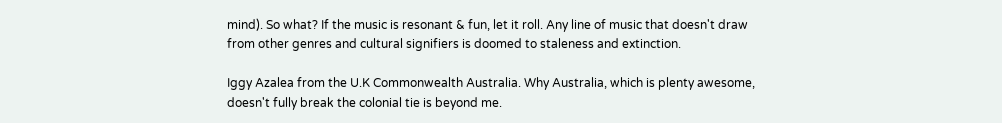mind). So what? If the music is resonant & fun, let it roll. Any line of music that doesn't draw from other genres and cultural signifiers is doomed to staleness and extinction.

Iggy Azalea from the U.K Commonwealth Australia. Why Australia, which is plenty awesome, doesn't fully break the colonial tie is beyond me.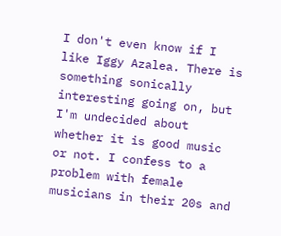I don't even know if I like Iggy Azalea. There is something sonically interesting going on, but I'm undecided about whether it is good music or not. I confess to a problem with female musicians in their 20s and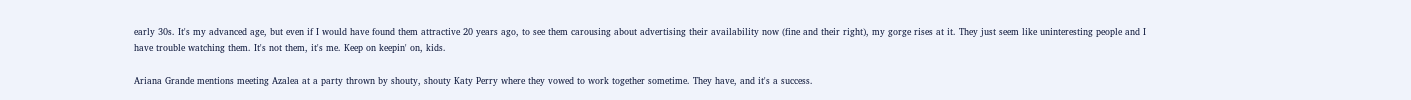early 30s. It's my advanced age, but even if I would have found them attractive 20 years ago, to see them carousing about advertising their availability now (fine and their right), my gorge rises at it. They just seem like uninteresting people and I have trouble watching them. It's not them, it's me. Keep on keepin' on, kids.

Ariana Grande mentions meeting Azalea at a party thrown by shouty, shouty Katy Perry where they vowed to work together sometime. They have, and it's a success.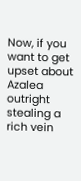Now, if you want to get upset about Azalea outright stealing a rich vein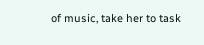of music, take her to task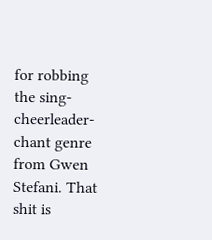for robbing the sing-cheerleader-chant genre from Gwen Stefani. That shit is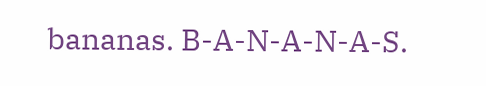bananas. B-A-N-A-N-A-S.